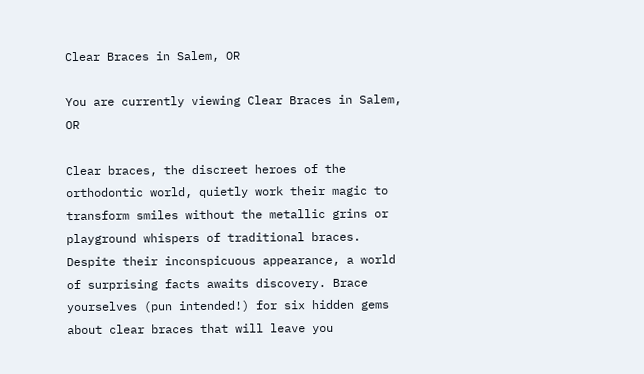Clear Braces in Salem, OR

You are currently viewing Clear Braces in Salem, OR

Clear braces, the discreet heroes of the orthodontic world, quietly work their magic to transform smiles without the metallic grins or playground whispers of traditional braces. Despite their inconspicuous appearance, a world of surprising facts awaits discovery. Brace yourselves (pun intended!) for six hidden gems about clear braces that will leave you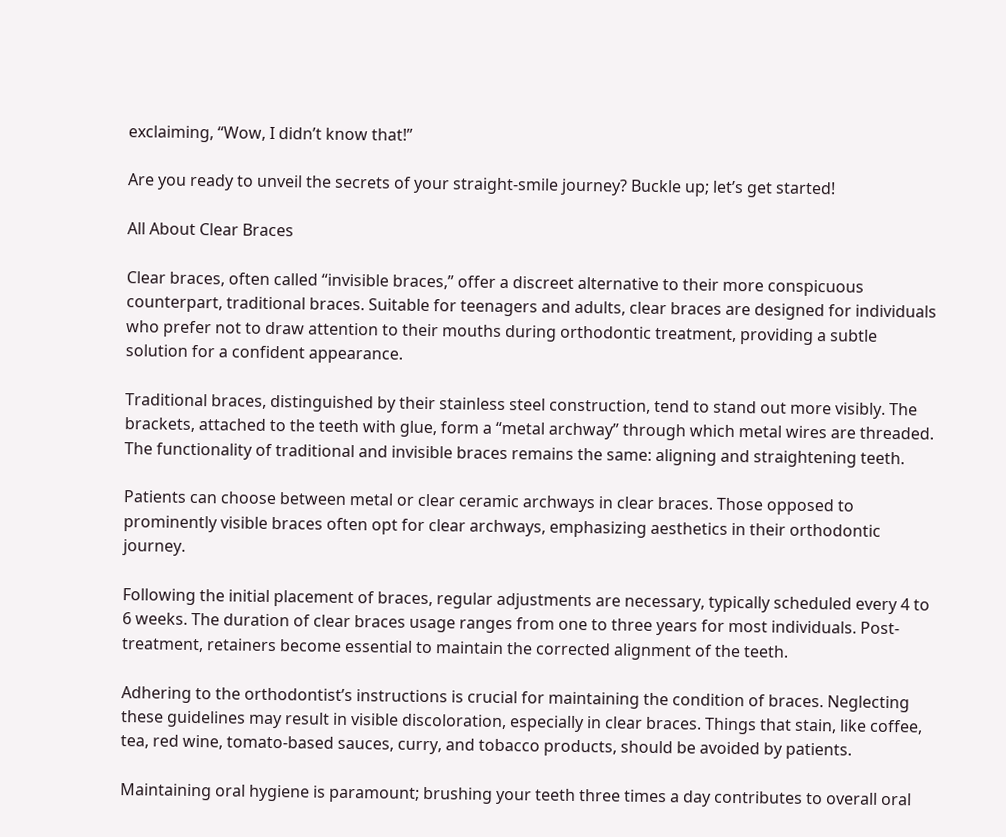exclaiming, “Wow, I didn’t know that!”

Are you ready to unveil the secrets of your straight-smile journey? Buckle up; let’s get started!

All About Clear Braces

Clear braces, often called “invisible braces,” offer a discreet alternative to their more conspicuous counterpart, traditional braces. Suitable for teenagers and adults, clear braces are designed for individuals who prefer not to draw attention to their mouths during orthodontic treatment, providing a subtle solution for a confident appearance.

Traditional braces, distinguished by their stainless steel construction, tend to stand out more visibly. The brackets, attached to the teeth with glue, form a “metal archway” through which metal wires are threaded. The functionality of traditional and invisible braces remains the same: aligning and straightening teeth.

Patients can choose between metal or clear ceramic archways in clear braces. Those opposed to prominently visible braces often opt for clear archways, emphasizing aesthetics in their orthodontic journey.

Following the initial placement of braces, regular adjustments are necessary, typically scheduled every 4 to 6 weeks. The duration of clear braces usage ranges from one to three years for most individuals. Post-treatment, retainers become essential to maintain the corrected alignment of the teeth.

Adhering to the orthodontist’s instructions is crucial for maintaining the condition of braces. Neglecting these guidelines may result in visible discoloration, especially in clear braces. Things that stain, like coffee, tea, red wine, tomato-based sauces, curry, and tobacco products, should be avoided by patients.

Maintaining oral hygiene is paramount; brushing your teeth three times a day contributes to overall oral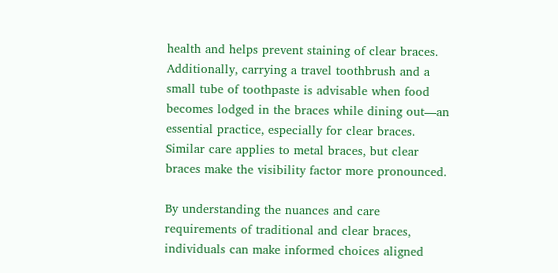health and helps prevent staining of clear braces. Additionally, carrying a travel toothbrush and a small tube of toothpaste is advisable when food becomes lodged in the braces while dining out—an essential practice, especially for clear braces. Similar care applies to metal braces, but clear braces make the visibility factor more pronounced.

By understanding the nuances and care requirements of traditional and clear braces, individuals can make informed choices aligned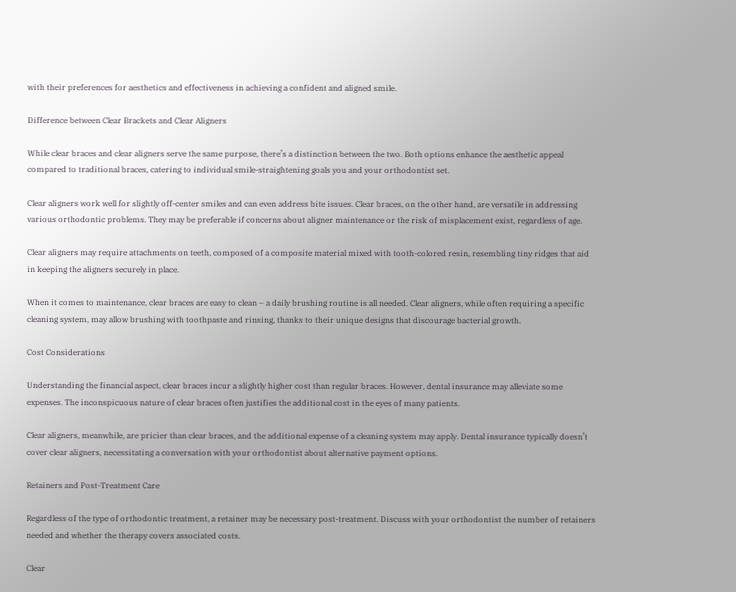with their preferences for aesthetics and effectiveness in achieving a confident and aligned smile.

Difference between Clear Brackets and Clear Aligners

While clear braces and clear aligners serve the same purpose, there’s a distinction between the two. Both options enhance the aesthetic appeal compared to traditional braces, catering to individual smile-straightening goals you and your orthodontist set.

Clear aligners work well for slightly off-center smiles and can even address bite issues. Clear braces, on the other hand, are versatile in addressing various orthodontic problems. They may be preferable if concerns about aligner maintenance or the risk of misplacement exist, regardless of age.

Clear aligners may require attachments on teeth, composed of a composite material mixed with tooth-colored resin, resembling tiny ridges that aid in keeping the aligners securely in place.

When it comes to maintenance, clear braces are easy to clean – a daily brushing routine is all needed. Clear aligners, while often requiring a specific cleaning system, may allow brushing with toothpaste and rinsing, thanks to their unique designs that discourage bacterial growth.

Cost Considerations

Understanding the financial aspect, clear braces incur a slightly higher cost than regular braces. However, dental insurance may alleviate some expenses. The inconspicuous nature of clear braces often justifies the additional cost in the eyes of many patients.

Clear aligners, meanwhile, are pricier than clear braces, and the additional expense of a cleaning system may apply. Dental insurance typically doesn’t cover clear aligners, necessitating a conversation with your orthodontist about alternative payment options.

Retainers and Post-Treatment Care

Regardless of the type of orthodontic treatment, a retainer may be necessary post-treatment. Discuss with your orthodontist the number of retainers needed and whether the therapy covers associated costs.

Clear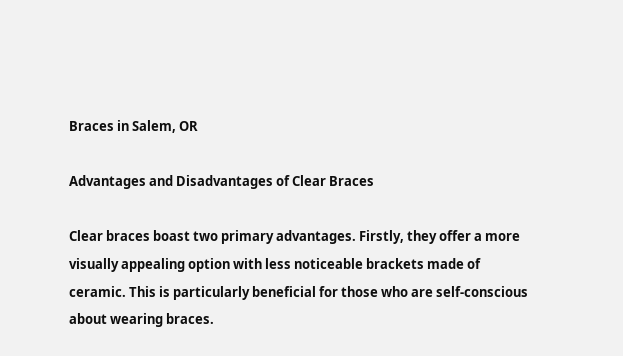Braces in Salem, OR

Advantages and Disadvantages of Clear Braces

Clear braces boast two primary advantages. Firstly, they offer a more visually appealing option with less noticeable brackets made of ceramic. This is particularly beneficial for those who are self-conscious about wearing braces.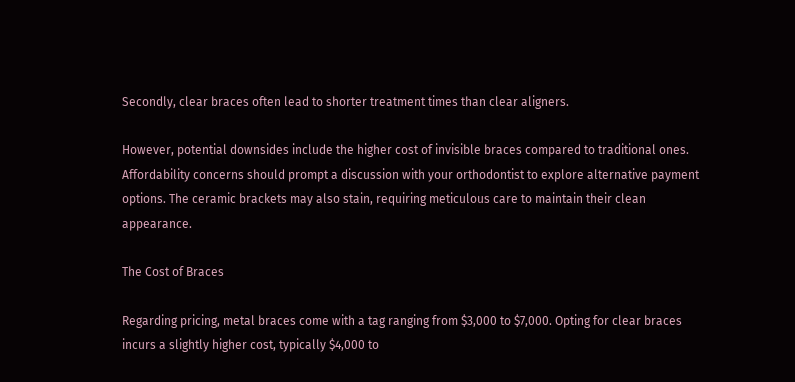Secondly, clear braces often lead to shorter treatment times than clear aligners.

However, potential downsides include the higher cost of invisible braces compared to traditional ones. Affordability concerns should prompt a discussion with your orthodontist to explore alternative payment options. The ceramic brackets may also stain, requiring meticulous care to maintain their clean appearance.

The Cost of Braces

Regarding pricing, metal braces come with a tag ranging from $3,000 to $7,000. Opting for clear braces incurs a slightly higher cost, typically $4,000 to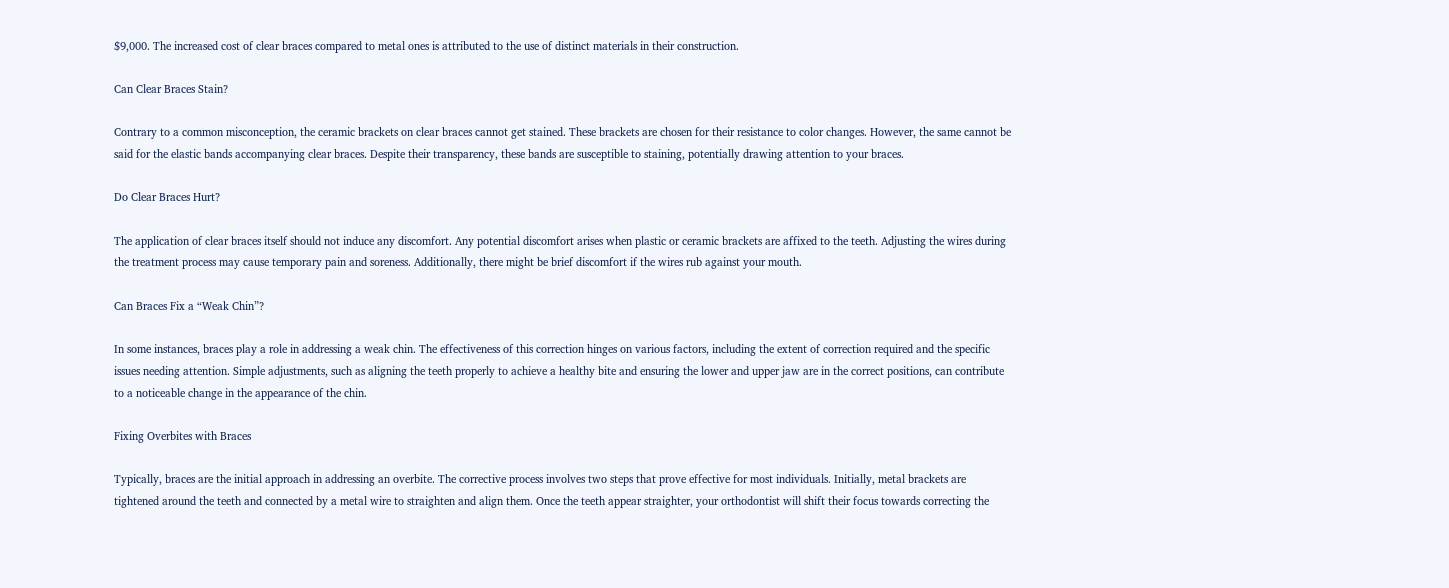$9,000. The increased cost of clear braces compared to metal ones is attributed to the use of distinct materials in their construction.

Can Clear Braces Stain?

Contrary to a common misconception, the ceramic brackets on clear braces cannot get stained. These brackets are chosen for their resistance to color changes. However, the same cannot be said for the elastic bands accompanying clear braces. Despite their transparency, these bands are susceptible to staining, potentially drawing attention to your braces.

Do Clear Braces Hurt?

The application of clear braces itself should not induce any discomfort. Any potential discomfort arises when plastic or ceramic brackets are affixed to the teeth. Adjusting the wires during the treatment process may cause temporary pain and soreness. Additionally, there might be brief discomfort if the wires rub against your mouth.

Can Braces Fix a “Weak Chin”?

In some instances, braces play a role in addressing a weak chin. The effectiveness of this correction hinges on various factors, including the extent of correction required and the specific issues needing attention. Simple adjustments, such as aligning the teeth properly to achieve a healthy bite and ensuring the lower and upper jaw are in the correct positions, can contribute to a noticeable change in the appearance of the chin.

Fixing Overbites with Braces

Typically, braces are the initial approach in addressing an overbite. The corrective process involves two steps that prove effective for most individuals. Initially, metal brackets are tightened around the teeth and connected by a metal wire to straighten and align them. Once the teeth appear straighter, your orthodontist will shift their focus towards correcting the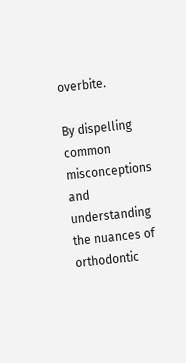overbite.

By dispelling common misconceptions and understanding the nuances of orthodontic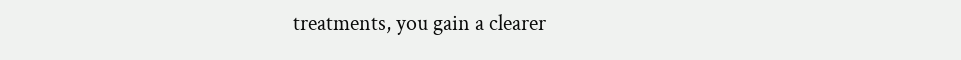treatments, you gain a clearer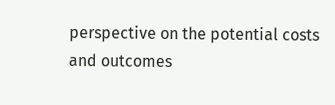perspective on the potential costs and outcomes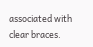associated with clear braces.